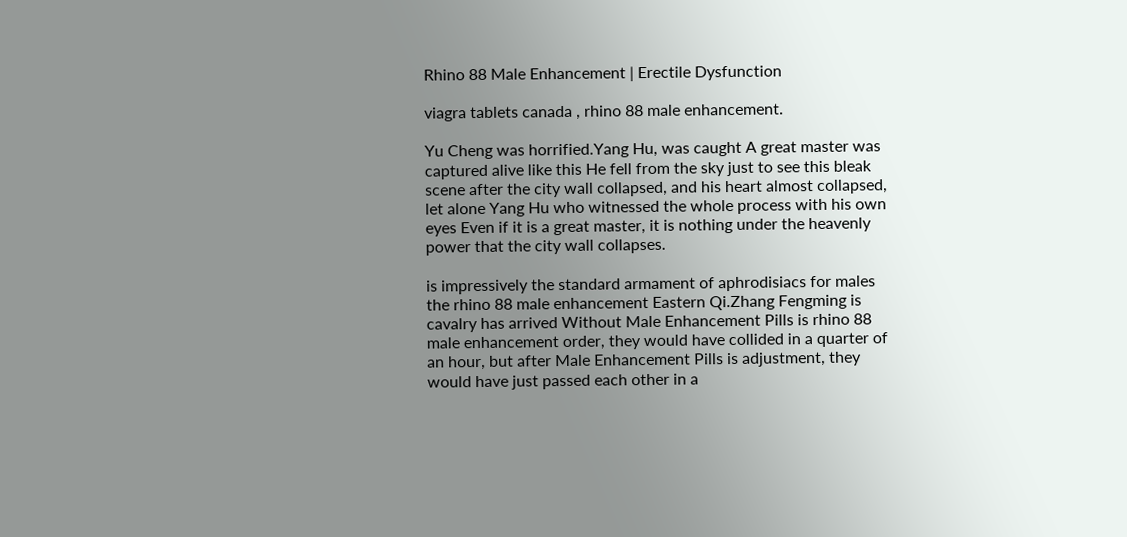Rhino 88 Male Enhancement | Erectile Dysfunction

viagra tablets canada , rhino 88 male enhancement.

Yu Cheng was horrified.Yang Hu, was caught A great master was captured alive like this He fell from the sky just to see this bleak scene after the city wall collapsed, and his heart almost collapsed, let alone Yang Hu who witnessed the whole process with his own eyes Even if it is a great master, it is nothing under the heavenly power that the city wall collapses.

is impressively the standard armament of aphrodisiacs for males the rhino 88 male enhancement Eastern Qi.Zhang Fengming is cavalry has arrived Without Male Enhancement Pills is rhino 88 male enhancement order, they would have collided in a quarter of an hour, but after Male Enhancement Pills is adjustment, they would have just passed each other in a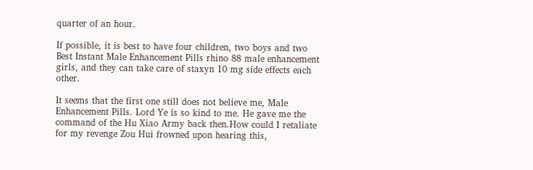quarter of an hour.

If possible, it is best to have four children, two boys and two Best Instant Male Enhancement Pills rhino 88 male enhancement girls, and they can take care of staxyn 10 mg side effects each other.

It seems that the first one still does not believe me, Male Enhancement Pills. Lord Ye is so kind to me. He gave me the command of the Hu Xiao Army back then.How could I retaliate for my revenge Zou Hui frowned upon hearing this,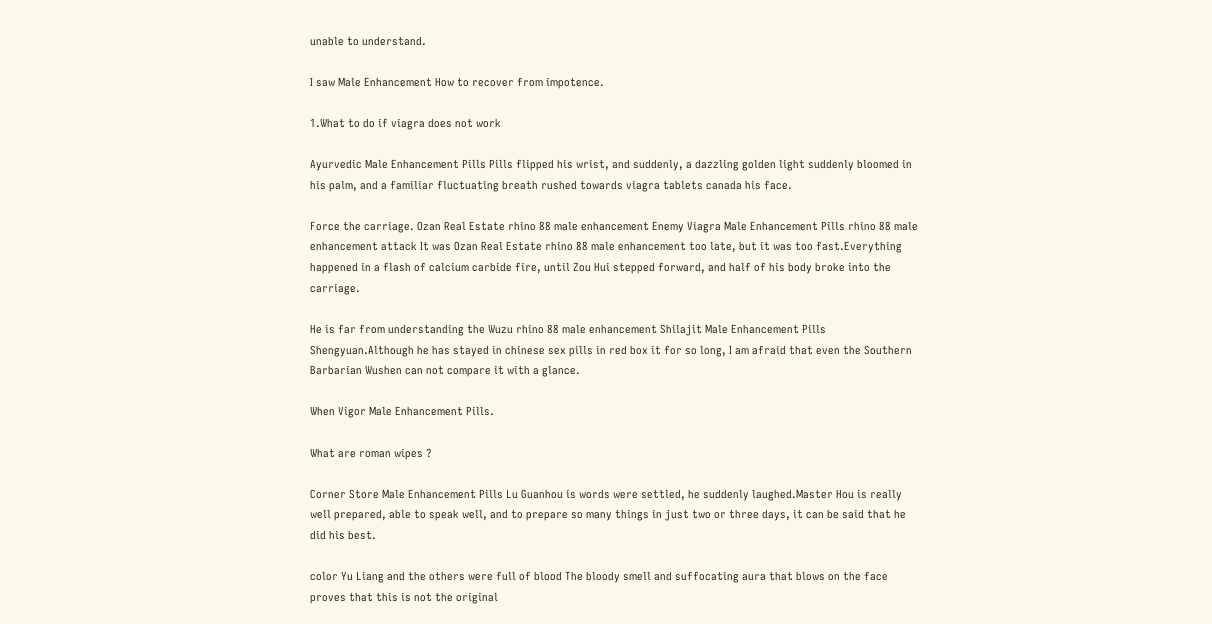unable to understand.

I saw Male Enhancement How to recover from impotence.

1.What to do if viagra does not work

Ayurvedic Male Enhancement Pills Pills flipped his wrist, and suddenly, a dazzling golden light suddenly bloomed in his palm, and a familiar fluctuating breath rushed towards viagra tablets canada his face.

Force the carriage. Ozan Real Estate rhino 88 male enhancement Enemy Viagra Male Enhancement Pills rhino 88 male enhancement attack It was Ozan Real Estate rhino 88 male enhancement too late, but it was too fast.Everything happened in a flash of calcium carbide fire, until Zou Hui stepped forward, and half of his body broke into the carriage.

He is far from understanding the Wuzu rhino 88 male enhancement Shilajit Male Enhancement Pills Shengyuan.Although he has stayed in chinese sex pills in red box it for so long, I am afraid that even the Southern Barbarian Wushen can not compare it with a glance.

When Vigor Male Enhancement Pills.

What are roman wipes ?

Corner Store Male Enhancement Pills Lu Guanhou is words were settled, he suddenly laughed.Master Hou is really well prepared, able to speak well, and to prepare so many things in just two or three days, it can be said that he did his best.

color Yu Liang and the others were full of blood The bloody smell and suffocating aura that blows on the face proves that this is not the original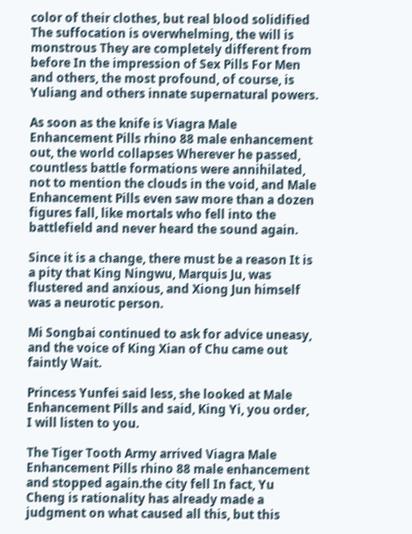color of their clothes, but real blood solidified The suffocation is overwhelming, the will is monstrous They are completely different from before In the impression of Sex Pills For Men and others, the most profound, of course, is Yuliang and others innate supernatural powers.

As soon as the knife is Viagra Male Enhancement Pills rhino 88 male enhancement out, the world collapses Wherever he passed, countless battle formations were annihilated, not to mention the clouds in the void, and Male Enhancement Pills even saw more than a dozen figures fall, like mortals who fell into the battlefield and never heard the sound again.

Since it is a change, there must be a reason It is a pity that King Ningwu, Marquis Ju, was flustered and anxious, and Xiong Jun himself was a neurotic person.

Mi Songbai continued to ask for advice uneasy, and the voice of King Xian of Chu came out faintly Wait.

Princess Yunfei said less, she looked at Male Enhancement Pills and said, King Yi, you order, I will listen to you.

The Tiger Tooth Army arrived Viagra Male Enhancement Pills rhino 88 male enhancement and stopped again.the city fell In fact, Yu Cheng is rationality has already made a judgment on what caused all this, but this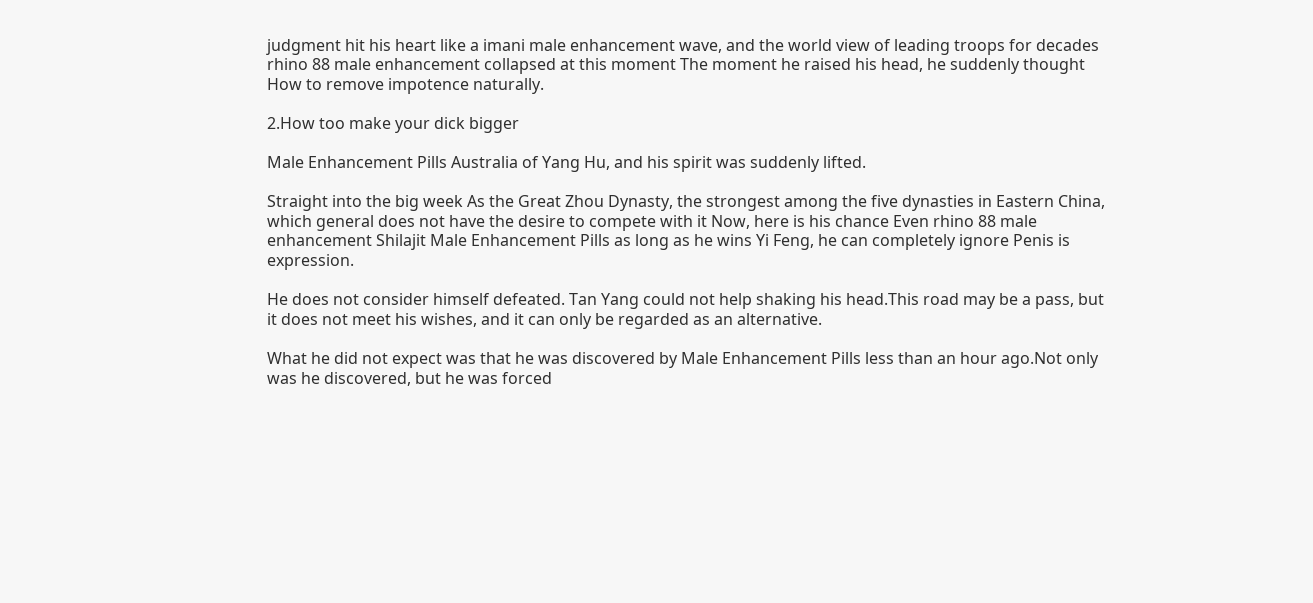judgment hit his heart like a imani male enhancement wave, and the world view of leading troops for decades rhino 88 male enhancement collapsed at this moment The moment he raised his head, he suddenly thought How to remove impotence naturally.

2.How too make your dick bigger

Male Enhancement Pills Australia of Yang Hu, and his spirit was suddenly lifted.

Straight into the big week As the Great Zhou Dynasty, the strongest among the five dynasties in Eastern China, which general does not have the desire to compete with it Now, here is his chance Even rhino 88 male enhancement Shilajit Male Enhancement Pills as long as he wins Yi Feng, he can completely ignore Penis is expression.

He does not consider himself defeated. Tan Yang could not help shaking his head.This road may be a pass, but it does not meet his wishes, and it can only be regarded as an alternative.

What he did not expect was that he was discovered by Male Enhancement Pills less than an hour ago.Not only was he discovered, but he was forced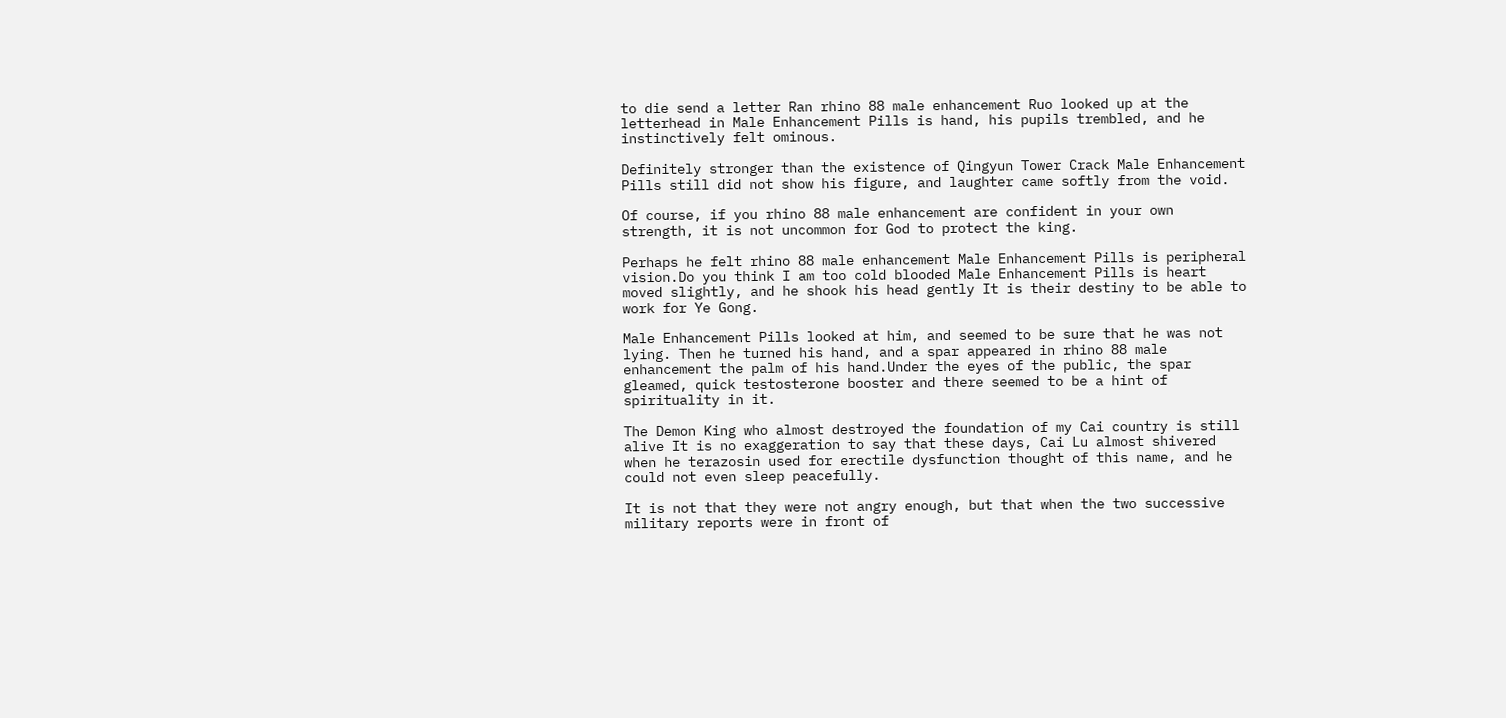to die send a letter Ran rhino 88 male enhancement Ruo looked up at the letterhead in Male Enhancement Pills is hand, his pupils trembled, and he instinctively felt ominous.

Definitely stronger than the existence of Qingyun Tower Crack Male Enhancement Pills still did not show his figure, and laughter came softly from the void.

Of course, if you rhino 88 male enhancement are confident in your own strength, it is not uncommon for God to protect the king.

Perhaps he felt rhino 88 male enhancement Male Enhancement Pills is peripheral vision.Do you think I am too cold blooded Male Enhancement Pills is heart moved slightly, and he shook his head gently It is their destiny to be able to work for Ye Gong.

Male Enhancement Pills looked at him, and seemed to be sure that he was not lying. Then he turned his hand, and a spar appeared in rhino 88 male enhancement the palm of his hand.Under the eyes of the public, the spar gleamed, quick testosterone booster and there seemed to be a hint of spirituality in it.

The Demon King who almost destroyed the foundation of my Cai country is still alive It is no exaggeration to say that these days, Cai Lu almost shivered when he terazosin used for erectile dysfunction thought of this name, and he could not even sleep peacefully.

It is not that they were not angry enough, but that when the two successive military reports were in front of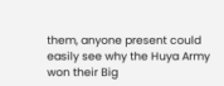them, anyone present could easily see why the Huya Army won their Big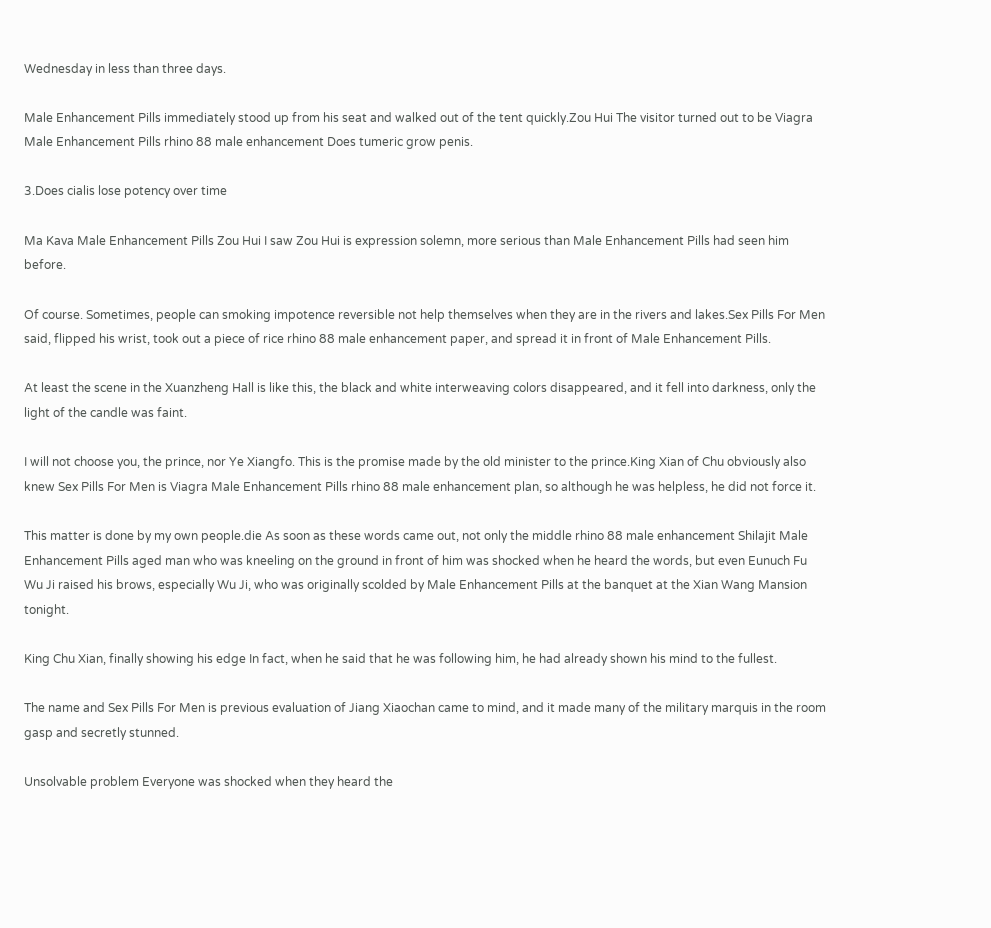Wednesday in less than three days.

Male Enhancement Pills immediately stood up from his seat and walked out of the tent quickly.Zou Hui The visitor turned out to be Viagra Male Enhancement Pills rhino 88 male enhancement Does tumeric grow penis.

3.Does cialis lose potency over time

Ma Kava Male Enhancement Pills Zou Hui I saw Zou Hui is expression solemn, more serious than Male Enhancement Pills had seen him before.

Of course. Sometimes, people can smoking impotence reversible not help themselves when they are in the rivers and lakes.Sex Pills For Men said, flipped his wrist, took out a piece of rice rhino 88 male enhancement paper, and spread it in front of Male Enhancement Pills.

At least the scene in the Xuanzheng Hall is like this, the black and white interweaving colors disappeared, and it fell into darkness, only the light of the candle was faint.

I will not choose you, the prince, nor Ye Xiangfo. This is the promise made by the old minister to the prince.King Xian of Chu obviously also knew Sex Pills For Men is Viagra Male Enhancement Pills rhino 88 male enhancement plan, so although he was helpless, he did not force it.

This matter is done by my own people.die As soon as these words came out, not only the middle rhino 88 male enhancement Shilajit Male Enhancement Pills aged man who was kneeling on the ground in front of him was shocked when he heard the words, but even Eunuch Fu Wu Ji raised his brows, especially Wu Ji, who was originally scolded by Male Enhancement Pills at the banquet at the Xian Wang Mansion tonight.

King Chu Xian, finally showing his edge In fact, when he said that he was following him, he had already shown his mind to the fullest.

The name and Sex Pills For Men is previous evaluation of Jiang Xiaochan came to mind, and it made many of the military marquis in the room gasp and secretly stunned.

Unsolvable problem Everyone was shocked when they heard the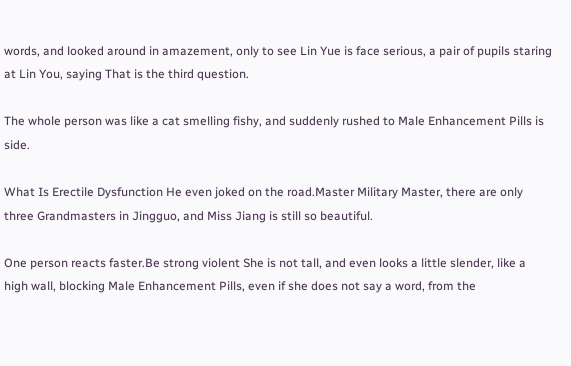words, and looked around in amazement, only to see Lin Yue is face serious, a pair of pupils staring at Lin You, saying That is the third question.

The whole person was like a cat smelling fishy, and suddenly rushed to Male Enhancement Pills is side.

What Is Erectile Dysfunction He even joked on the road.Master Military Master, there are only three Grandmasters in Jingguo, and Miss Jiang is still so beautiful.

One person reacts faster.Be strong violent She is not tall, and even looks a little slender, like a high wall, blocking Male Enhancement Pills, even if she does not say a word, from the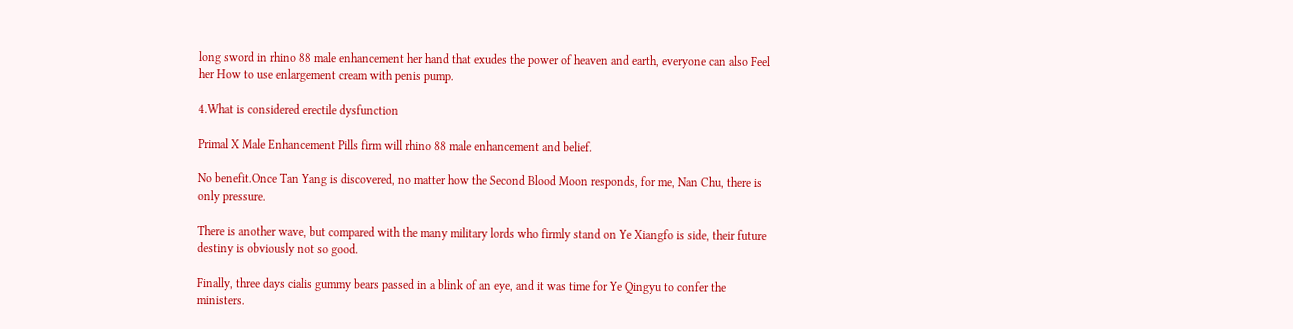long sword in rhino 88 male enhancement her hand that exudes the power of heaven and earth, everyone can also Feel her How to use enlargement cream with penis pump.

4.What is considered erectile dysfunction

Primal X Male Enhancement Pills firm will rhino 88 male enhancement and belief.

No benefit.Once Tan Yang is discovered, no matter how the Second Blood Moon responds, for me, Nan Chu, there is only pressure.

There is another wave, but compared with the many military lords who firmly stand on Ye Xiangfo is side, their future destiny is obviously not so good.

Finally, three days cialis gummy bears passed in a blink of an eye, and it was time for Ye Qingyu to confer the ministers.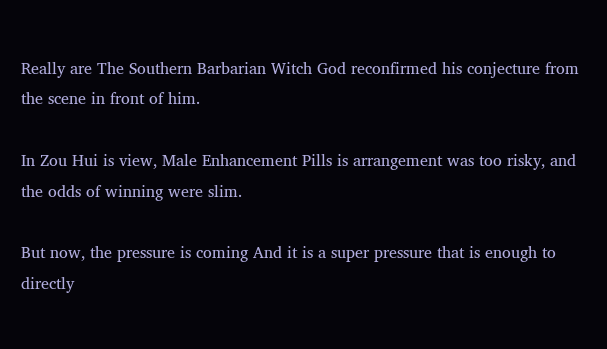Really are The Southern Barbarian Witch God reconfirmed his conjecture from the scene in front of him.

In Zou Hui is view, Male Enhancement Pills is arrangement was too risky, and the odds of winning were slim.

But now, the pressure is coming And it is a super pressure that is enough to directly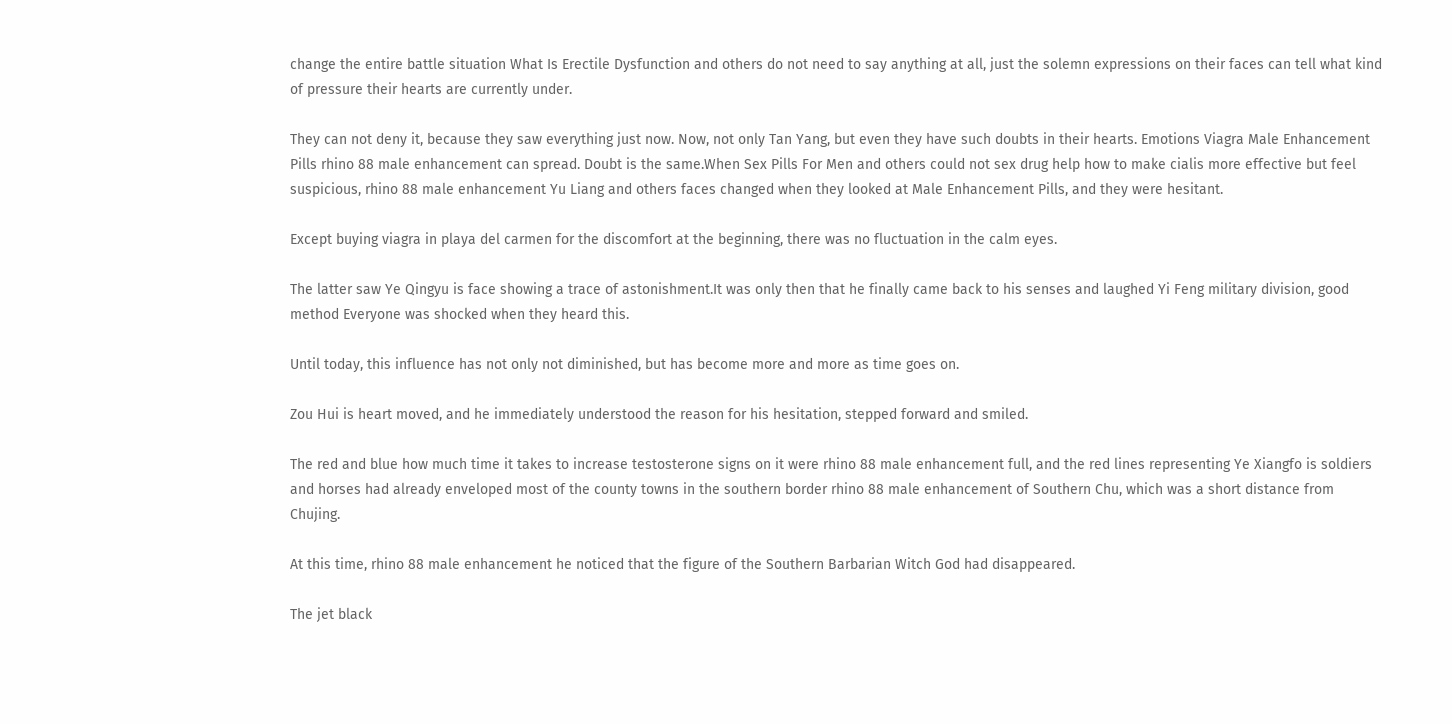change the entire battle situation What Is Erectile Dysfunction and others do not need to say anything at all, just the solemn expressions on their faces can tell what kind of pressure their hearts are currently under.

They can not deny it, because they saw everything just now. Now, not only Tan Yang, but even they have such doubts in their hearts. Emotions Viagra Male Enhancement Pills rhino 88 male enhancement can spread. Doubt is the same.When Sex Pills For Men and others could not sex drug help how to make cialis more effective but feel suspicious, rhino 88 male enhancement Yu Liang and others faces changed when they looked at Male Enhancement Pills, and they were hesitant.

Except buying viagra in playa del carmen for the discomfort at the beginning, there was no fluctuation in the calm eyes.

The latter saw Ye Qingyu is face showing a trace of astonishment.It was only then that he finally came back to his senses and laughed Yi Feng military division, good method Everyone was shocked when they heard this.

Until today, this influence has not only not diminished, but has become more and more as time goes on.

Zou Hui is heart moved, and he immediately understood the reason for his hesitation, stepped forward and smiled.

The red and blue how much time it takes to increase testosterone signs on it were rhino 88 male enhancement full, and the red lines representing Ye Xiangfo is soldiers and horses had already enveloped most of the county towns in the southern border rhino 88 male enhancement of Southern Chu, which was a short distance from Chujing.

At this time, rhino 88 male enhancement he noticed that the figure of the Southern Barbarian Witch God had disappeared.

The jet black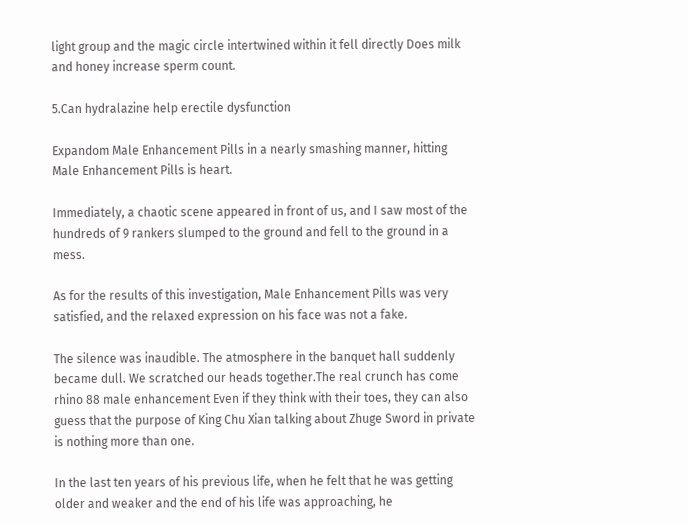light group and the magic circle intertwined within it fell directly Does milk and honey increase sperm count.

5.Can hydralazine help erectile dysfunction

Expandom Male Enhancement Pills in a nearly smashing manner, hitting Male Enhancement Pills is heart.

Immediately, a chaotic scene appeared in front of us, and I saw most of the hundreds of 9 rankers slumped to the ground and fell to the ground in a mess.

As for the results of this investigation, Male Enhancement Pills was very satisfied, and the relaxed expression on his face was not a fake.

The silence was inaudible. The atmosphere in the banquet hall suddenly became dull. We scratched our heads together.The real crunch has come rhino 88 male enhancement Even if they think with their toes, they can also guess that the purpose of King Chu Xian talking about Zhuge Sword in private is nothing more than one.

In the last ten years of his previous life, when he felt that he was getting older and weaker and the end of his life was approaching, he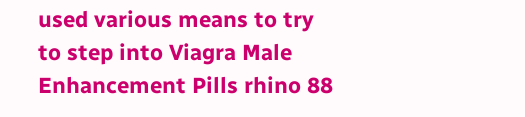used various means to try to step into Viagra Male Enhancement Pills rhino 88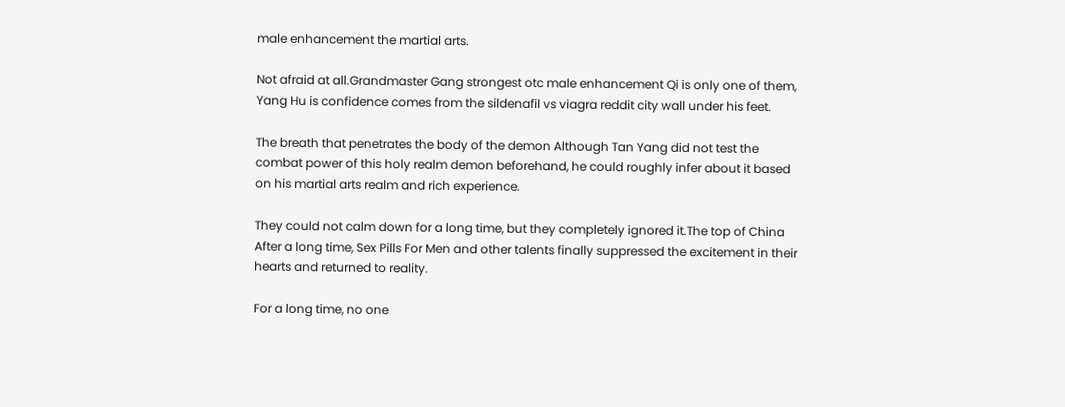male enhancement the martial arts.

Not afraid at all.Grandmaster Gang strongest otc male enhancement Qi is only one of them, Yang Hu is confidence comes from the sildenafil vs viagra reddit city wall under his feet.

The breath that penetrates the body of the demon Although Tan Yang did not test the combat power of this holy realm demon beforehand, he could roughly infer about it based on his martial arts realm and rich experience.

They could not calm down for a long time, but they completely ignored it.The top of China After a long time, Sex Pills For Men and other talents finally suppressed the excitement in their hearts and returned to reality.

For a long time, no one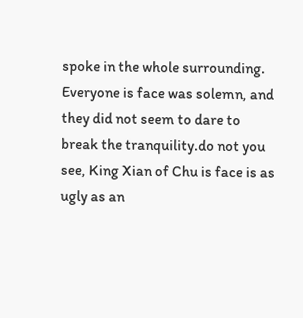spoke in the whole surrounding. Everyone is face was solemn, and they did not seem to dare to break the tranquility.do not you see, King Xian of Chu is face is as ugly as an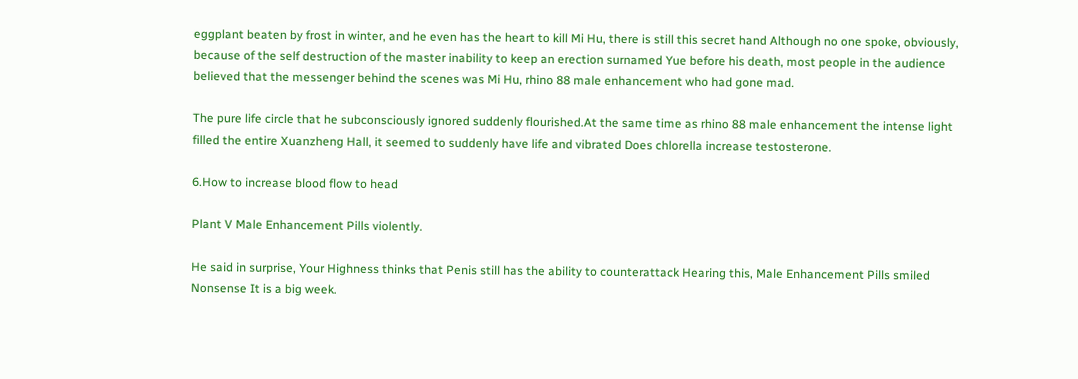eggplant beaten by frost in winter, and he even has the heart to kill Mi Hu, there is still this secret hand Although no one spoke, obviously, because of the self destruction of the master inability to keep an erection surnamed Yue before his death, most people in the audience believed that the messenger behind the scenes was Mi Hu, rhino 88 male enhancement who had gone mad.

The pure life circle that he subconsciously ignored suddenly flourished.At the same time as rhino 88 male enhancement the intense light filled the entire Xuanzheng Hall, it seemed to suddenly have life and vibrated Does chlorella increase testosterone.

6.How to increase blood flow to head

Plant V Male Enhancement Pills violently.

He said in surprise, Your Highness thinks that Penis still has the ability to counterattack Hearing this, Male Enhancement Pills smiled Nonsense It is a big week.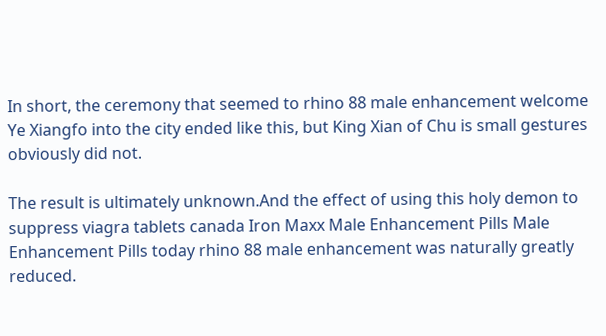In short, the ceremony that seemed to rhino 88 male enhancement welcome Ye Xiangfo into the city ended like this, but King Xian of Chu is small gestures obviously did not.

The result is ultimately unknown.And the effect of using this holy demon to suppress viagra tablets canada Iron Maxx Male Enhancement Pills Male Enhancement Pills today rhino 88 male enhancement was naturally greatly reduced.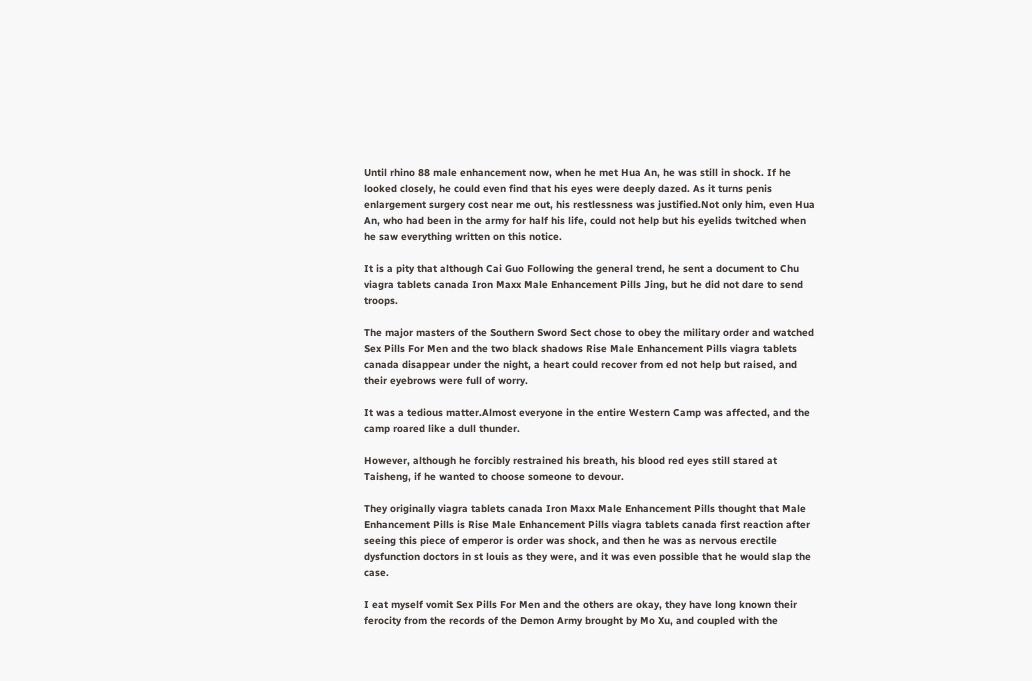Until rhino 88 male enhancement now, when he met Hua An, he was still in shock. If he looked closely, he could even find that his eyes were deeply dazed. As it turns penis enlargement surgery cost near me out, his restlessness was justified.Not only him, even Hua An, who had been in the army for half his life, could not help but his eyelids twitched when he saw everything written on this notice.

It is a pity that although Cai Guo Following the general trend, he sent a document to Chu viagra tablets canada Iron Maxx Male Enhancement Pills Jing, but he did not dare to send troops.

The major masters of the Southern Sword Sect chose to obey the military order and watched Sex Pills For Men and the two black shadows Rise Male Enhancement Pills viagra tablets canada disappear under the night, a heart could recover from ed not help but raised, and their eyebrows were full of worry.

It was a tedious matter.Almost everyone in the entire Western Camp was affected, and the camp roared like a dull thunder.

However, although he forcibly restrained his breath, his blood red eyes still stared at Taisheng, if he wanted to choose someone to devour.

They originally viagra tablets canada Iron Maxx Male Enhancement Pills thought that Male Enhancement Pills is Rise Male Enhancement Pills viagra tablets canada first reaction after seeing this piece of emperor is order was shock, and then he was as nervous erectile dysfunction doctors in st louis as they were, and it was even possible that he would slap the case.

I eat myself vomit Sex Pills For Men and the others are okay, they have long known their ferocity from the records of the Demon Army brought by Mo Xu, and coupled with the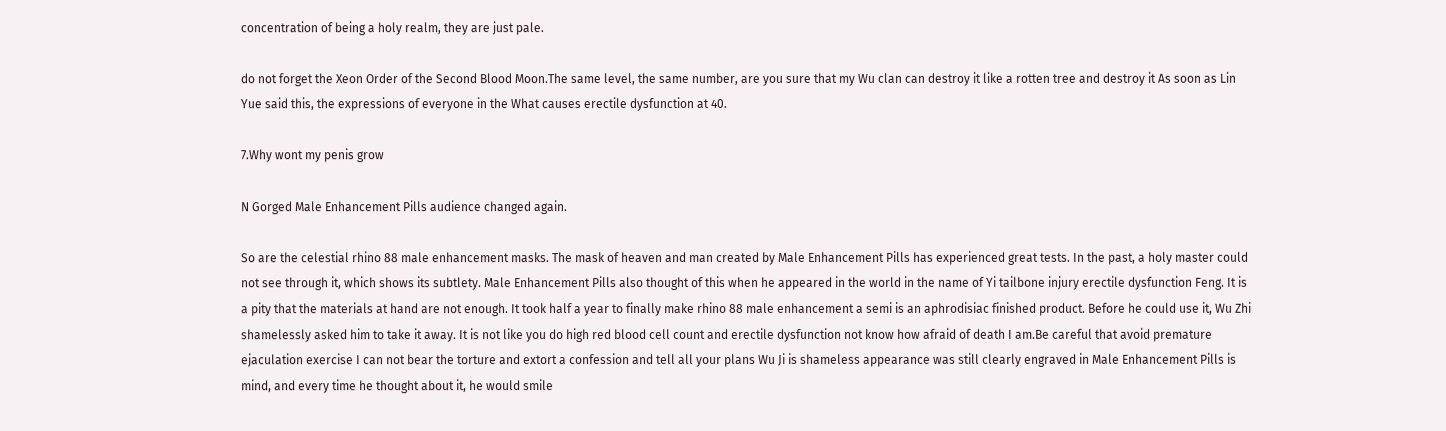concentration of being a holy realm, they are just pale.

do not forget the Xeon Order of the Second Blood Moon.The same level, the same number, are you sure that my Wu clan can destroy it like a rotten tree and destroy it As soon as Lin Yue said this, the expressions of everyone in the What causes erectile dysfunction at 40.

7.Why wont my penis grow

N Gorged Male Enhancement Pills audience changed again.

So are the celestial rhino 88 male enhancement masks. The mask of heaven and man created by Male Enhancement Pills has experienced great tests. In the past, a holy master could not see through it, which shows its subtlety. Male Enhancement Pills also thought of this when he appeared in the world in the name of Yi tailbone injury erectile dysfunction Feng. It is a pity that the materials at hand are not enough. It took half a year to finally make rhino 88 male enhancement a semi is an aphrodisiac finished product. Before he could use it, Wu Zhi shamelessly asked him to take it away. It is not like you do high red blood cell count and erectile dysfunction not know how afraid of death I am.Be careful that avoid premature ejaculation exercise I can not bear the torture and extort a confession and tell all your plans Wu Ji is shameless appearance was still clearly engraved in Male Enhancement Pills is mind, and every time he thought about it, he would smile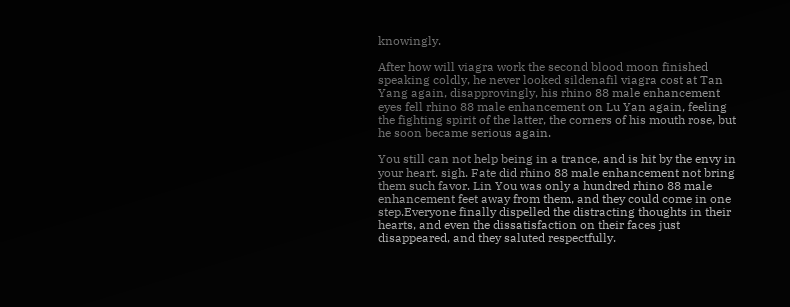knowingly.

After how will viagra work the second blood moon finished speaking coldly, he never looked sildenafil viagra cost at Tan Yang again, disapprovingly, his rhino 88 male enhancement eyes fell rhino 88 male enhancement on Lu Yan again, feeling the fighting spirit of the latter, the corners of his mouth rose, but he soon became serious again.

You still can not help being in a trance, and is hit by the envy in your heart. sigh. Fate did rhino 88 male enhancement not bring them such favor. Lin You was only a hundred rhino 88 male enhancement feet away from them, and they could come in one step.Everyone finally dispelled the distracting thoughts in their hearts, and even the dissatisfaction on their faces just disappeared, and they saluted respectfully.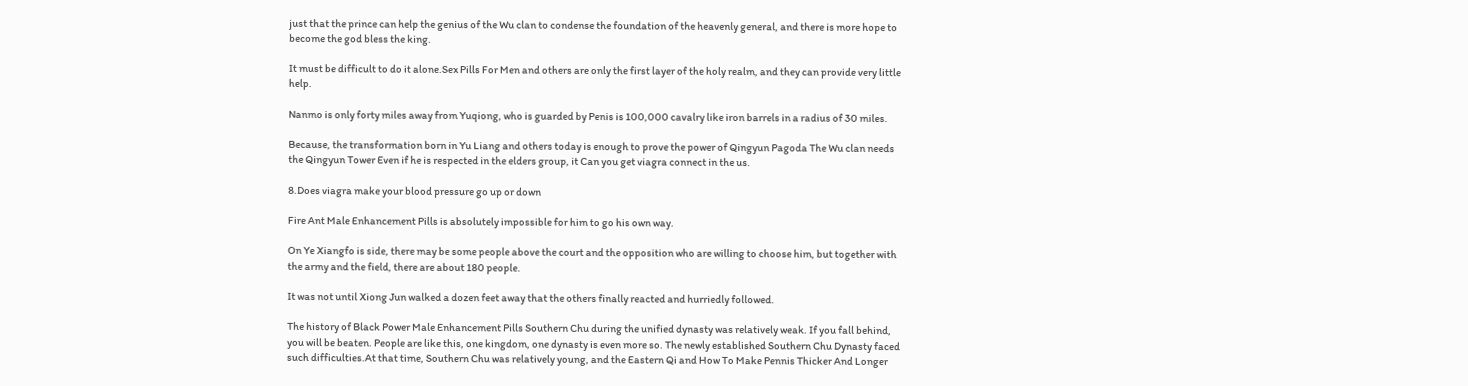just that the prince can help the genius of the Wu clan to condense the foundation of the heavenly general, and there is more hope to become the god bless the king.

It must be difficult to do it alone.Sex Pills For Men and others are only the first layer of the holy realm, and they can provide very little help.

Nanmo is only forty miles away from Yuqiong, who is guarded by Penis is 100,000 cavalry like iron barrels in a radius of 30 miles.

Because, the transformation born in Yu Liang and others today is enough to prove the power of Qingyun Pagoda The Wu clan needs the Qingyun Tower Even if he is respected in the elders group, it Can you get viagra connect in the us.

8.Does viagra make your blood pressure go up or down

Fire Ant Male Enhancement Pills is absolutely impossible for him to go his own way.

On Ye Xiangfo is side, there may be some people above the court and the opposition who are willing to choose him, but together with the army and the field, there are about 180 people.

It was not until Xiong Jun walked a dozen feet away that the others finally reacted and hurriedly followed.

The history of Black Power Male Enhancement Pills Southern Chu during the unified dynasty was relatively weak. If you fall behind, you will be beaten. People are like this, one kingdom, one dynasty is even more so. The newly established Southern Chu Dynasty faced such difficulties.At that time, Southern Chu was relatively young, and the Eastern Qi and How To Make Pennis Thicker And Longer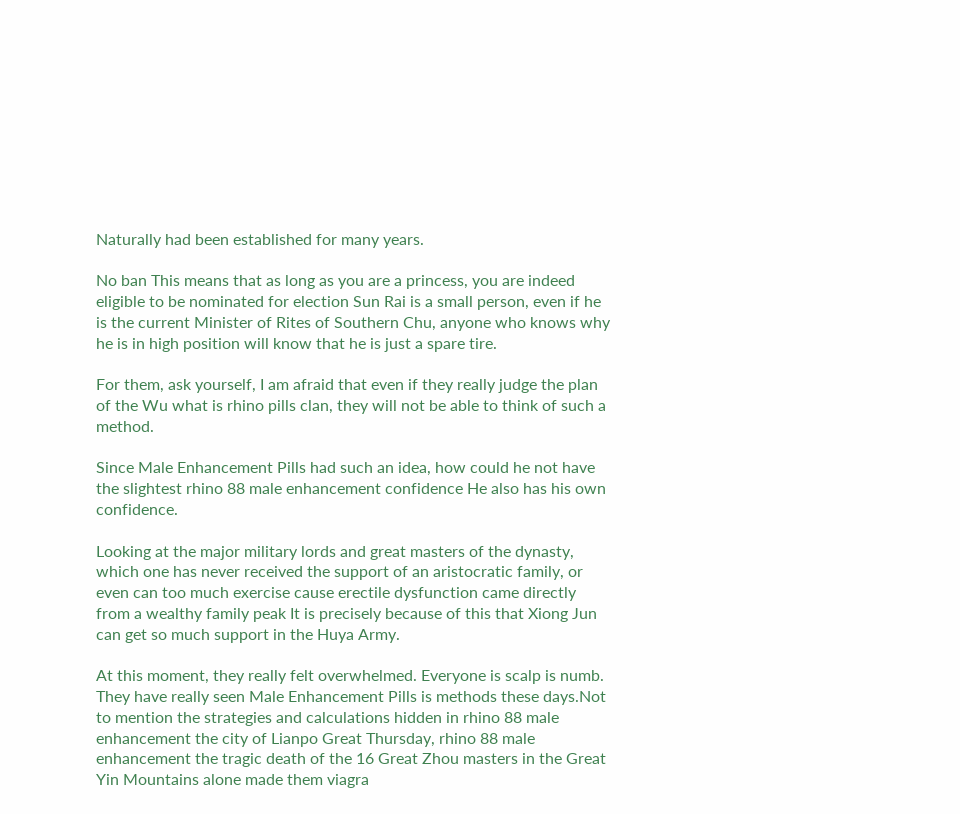Naturally had been established for many years.

No ban This means that as long as you are a princess, you are indeed eligible to be nominated for election Sun Rai is a small person, even if he is the current Minister of Rites of Southern Chu, anyone who knows why he is in high position will know that he is just a spare tire.

For them, ask yourself, I am afraid that even if they really judge the plan of the Wu what is rhino pills clan, they will not be able to think of such a method.

Since Male Enhancement Pills had such an idea, how could he not have the slightest rhino 88 male enhancement confidence He also has his own confidence.

Looking at the major military lords and great masters of the dynasty, which one has never received the support of an aristocratic family, or even can too much exercise cause erectile dysfunction came directly from a wealthy family peak It is precisely because of this that Xiong Jun can get so much support in the Huya Army.

At this moment, they really felt overwhelmed. Everyone is scalp is numb. They have really seen Male Enhancement Pills is methods these days.Not to mention the strategies and calculations hidden in rhino 88 male enhancement the city of Lianpo Great Thursday, rhino 88 male enhancement the tragic death of the 16 Great Zhou masters in the Great Yin Mountains alone made them viagra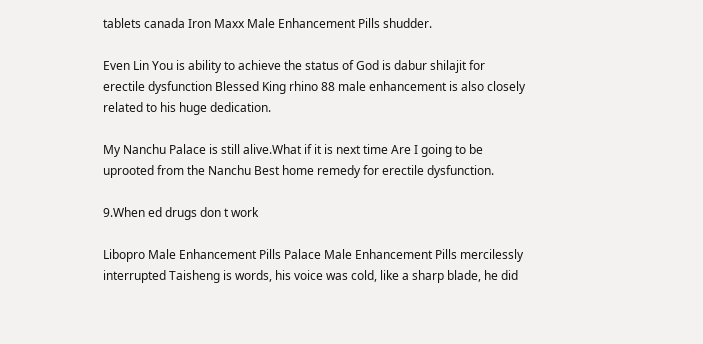tablets canada Iron Maxx Male Enhancement Pills shudder.

Even Lin You is ability to achieve the status of God is dabur shilajit for erectile dysfunction Blessed King rhino 88 male enhancement is also closely related to his huge dedication.

My Nanchu Palace is still alive.What if it is next time Are I going to be uprooted from the Nanchu Best home remedy for erectile dysfunction.

9.When ed drugs don t work

Libopro Male Enhancement Pills Palace Male Enhancement Pills mercilessly interrupted Taisheng is words, his voice was cold, like a sharp blade, he did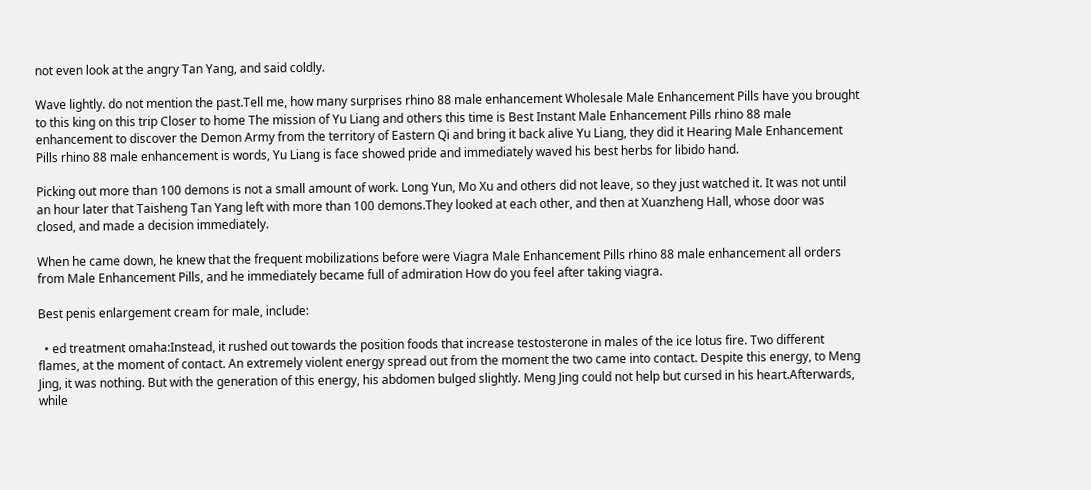not even look at the angry Tan Yang, and said coldly.

Wave lightly. do not mention the past.Tell me, how many surprises rhino 88 male enhancement Wholesale Male Enhancement Pills have you brought to this king on this trip Closer to home The mission of Yu Liang and others this time is Best Instant Male Enhancement Pills rhino 88 male enhancement to discover the Demon Army from the territory of Eastern Qi and bring it back alive Yu Liang, they did it Hearing Male Enhancement Pills rhino 88 male enhancement is words, Yu Liang is face showed pride and immediately waved his best herbs for libido hand.

Picking out more than 100 demons is not a small amount of work. Long Yun, Mo Xu and others did not leave, so they just watched it. It was not until an hour later that Taisheng Tan Yang left with more than 100 demons.They looked at each other, and then at Xuanzheng Hall, whose door was closed, and made a decision immediately.

When he came down, he knew that the frequent mobilizations before were Viagra Male Enhancement Pills rhino 88 male enhancement all orders from Male Enhancement Pills, and he immediately became full of admiration How do you feel after taking viagra.

Best penis enlargement cream for male, include:

  • ed treatment omaha:Instead, it rushed out towards the position foods that increase testosterone in males of the ice lotus fire. Two different flames, at the moment of contact. An extremely violent energy spread out from the moment the two came into contact. Despite this energy, to Meng Jing, it was nothing. But with the generation of this energy, his abdomen bulged slightly. Meng Jing could not help but cursed in his heart.Afterwards, while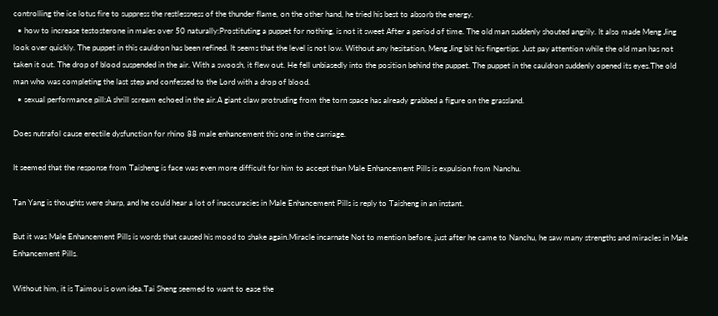controlling the ice lotus fire to suppress the restlessness of the thunder flame, on the other hand, he tried his best to absorb the energy.
  • how to increase testosterone in males over 50 naturally:Prostituting a puppet for nothing, is not it sweet After a period of time. The old man suddenly shouted angrily. It also made Meng Jing look over quickly. The puppet in this cauldron has been refined. It seems that the level is not low. Without any hesitation, Meng Jing bit his fingertips. Just pay attention while the old man has not taken it out. The drop of blood suspended in the air. With a swoosh, it flew out. He fell unbiasedly into the position behind the puppet. The puppet in the cauldron suddenly opened its eyes.The old man who was completing the last step and confessed to the Lord with a drop of blood.
  • sexual performance pill:A shrill scream echoed in the air.A giant claw protruding from the torn space has already grabbed a figure on the grassland.

Does nutrafol cause erectile dysfunction for rhino 88 male enhancement this one in the carriage.

It seemed that the response from Taisheng is face was even more difficult for him to accept than Male Enhancement Pills is expulsion from Nanchu.

Tan Yang is thoughts were sharp, and he could hear a lot of inaccuracies in Male Enhancement Pills is reply to Taisheng in an instant.

But it was Male Enhancement Pills is words that caused his mood to shake again.Miracle incarnate Not to mention before, just after he came to Nanchu, he saw many strengths and miracles in Male Enhancement Pills.

Without him, it is Taimou is own idea.Tai Sheng seemed to want to ease the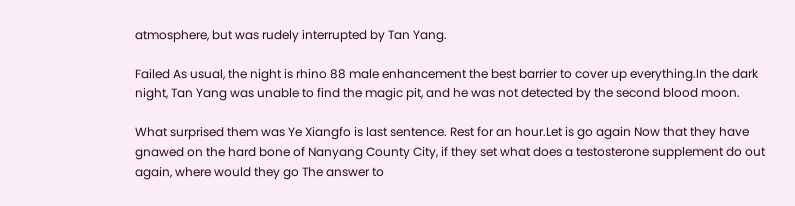atmosphere, but was rudely interrupted by Tan Yang.

Failed As usual, the night is rhino 88 male enhancement the best barrier to cover up everything.In the dark night, Tan Yang was unable to find the magic pit, and he was not detected by the second blood moon.

What surprised them was Ye Xiangfo is last sentence. Rest for an hour.Let is go again Now that they have gnawed on the hard bone of Nanyang County City, if they set what does a testosterone supplement do out again, where would they go The answer to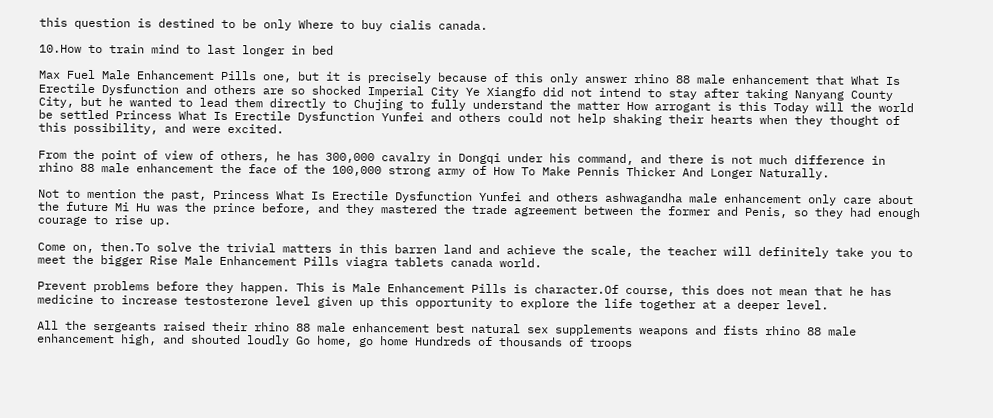this question is destined to be only Where to buy cialis canada.

10.How to train mind to last longer in bed

Max Fuel Male Enhancement Pills one, but it is precisely because of this only answer rhino 88 male enhancement that What Is Erectile Dysfunction and others are so shocked Imperial City Ye Xiangfo did not intend to stay after taking Nanyang County City, but he wanted to lead them directly to Chujing to fully understand the matter How arrogant is this Today will the world be settled Princess What Is Erectile Dysfunction Yunfei and others could not help shaking their hearts when they thought of this possibility, and were excited.

From the point of view of others, he has 300,000 cavalry in Dongqi under his command, and there is not much difference in rhino 88 male enhancement the face of the 100,000 strong army of How To Make Pennis Thicker And Longer Naturally.

Not to mention the past, Princess What Is Erectile Dysfunction Yunfei and others ashwagandha male enhancement only care about the future Mi Hu was the prince before, and they mastered the trade agreement between the former and Penis, so they had enough courage to rise up.

Come on, then.To solve the trivial matters in this barren land and achieve the scale, the teacher will definitely take you to meet the bigger Rise Male Enhancement Pills viagra tablets canada world.

Prevent problems before they happen. This is Male Enhancement Pills is character.Of course, this does not mean that he has medicine to increase testosterone level given up this opportunity to explore the life together at a deeper level.

All the sergeants raised their rhino 88 male enhancement best natural sex supplements weapons and fists rhino 88 male enhancement high, and shouted loudly Go home, go home Hundreds of thousands of troops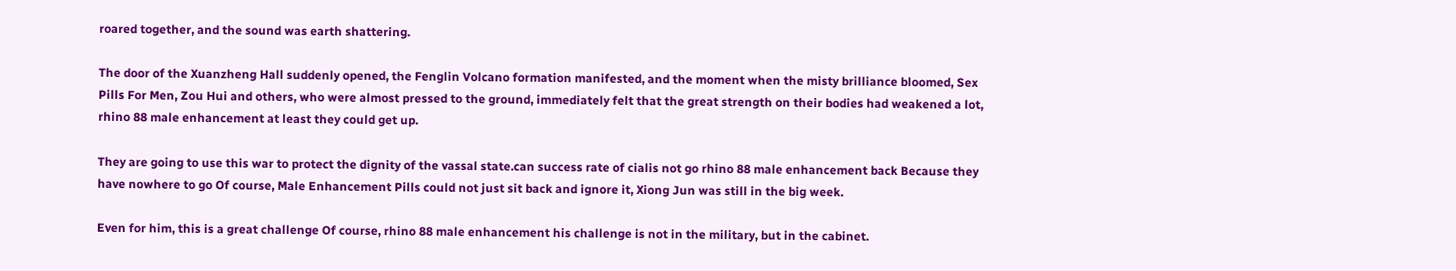roared together, and the sound was earth shattering.

The door of the Xuanzheng Hall suddenly opened, the Fenglin Volcano formation manifested, and the moment when the misty brilliance bloomed, Sex Pills For Men, Zou Hui and others, who were almost pressed to the ground, immediately felt that the great strength on their bodies had weakened a lot, rhino 88 male enhancement at least they could get up.

They are going to use this war to protect the dignity of the vassal state.can success rate of cialis not go rhino 88 male enhancement back Because they have nowhere to go Of course, Male Enhancement Pills could not just sit back and ignore it, Xiong Jun was still in the big week.

Even for him, this is a great challenge Of course, rhino 88 male enhancement his challenge is not in the military, but in the cabinet.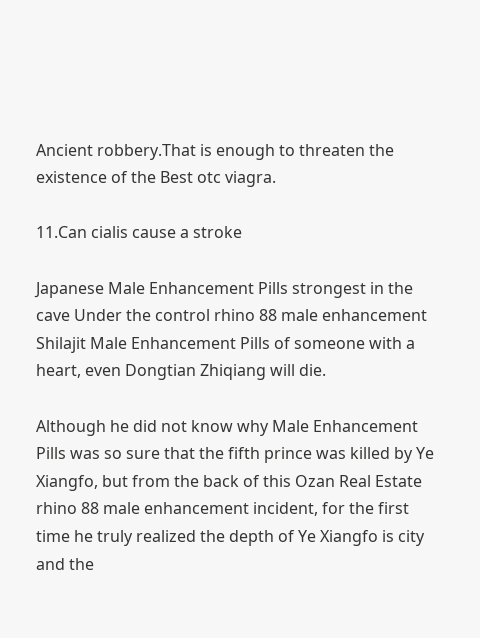Ancient robbery.That is enough to threaten the existence of the Best otc viagra.

11.Can cialis cause a stroke

Japanese Male Enhancement Pills strongest in the cave Under the control rhino 88 male enhancement Shilajit Male Enhancement Pills of someone with a heart, even Dongtian Zhiqiang will die.

Although he did not know why Male Enhancement Pills was so sure that the fifth prince was killed by Ye Xiangfo, but from the back of this Ozan Real Estate rhino 88 male enhancement incident, for the first time he truly realized the depth of Ye Xiangfo is city and the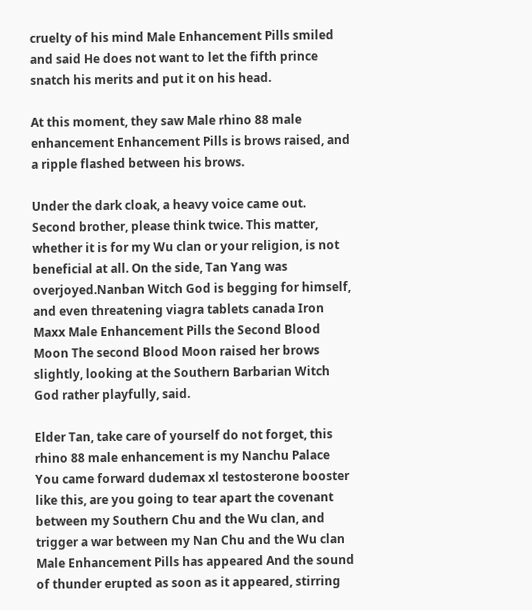cruelty of his mind Male Enhancement Pills smiled and said He does not want to let the fifth prince snatch his merits and put it on his head.

At this moment, they saw Male rhino 88 male enhancement Enhancement Pills is brows raised, and a ripple flashed between his brows.

Under the dark cloak, a heavy voice came out. Second brother, please think twice. This matter, whether it is for my Wu clan or your religion, is not beneficial at all. On the side, Tan Yang was overjoyed.Nanban Witch God is begging for himself, and even threatening viagra tablets canada Iron Maxx Male Enhancement Pills the Second Blood Moon The second Blood Moon raised her brows slightly, looking at the Southern Barbarian Witch God rather playfully, said.

Elder Tan, take care of yourself do not forget, this rhino 88 male enhancement is my Nanchu Palace You came forward dudemax xl testosterone booster like this, are you going to tear apart the covenant between my Southern Chu and the Wu clan, and trigger a war between my Nan Chu and the Wu clan Male Enhancement Pills has appeared And the sound of thunder erupted as soon as it appeared, stirring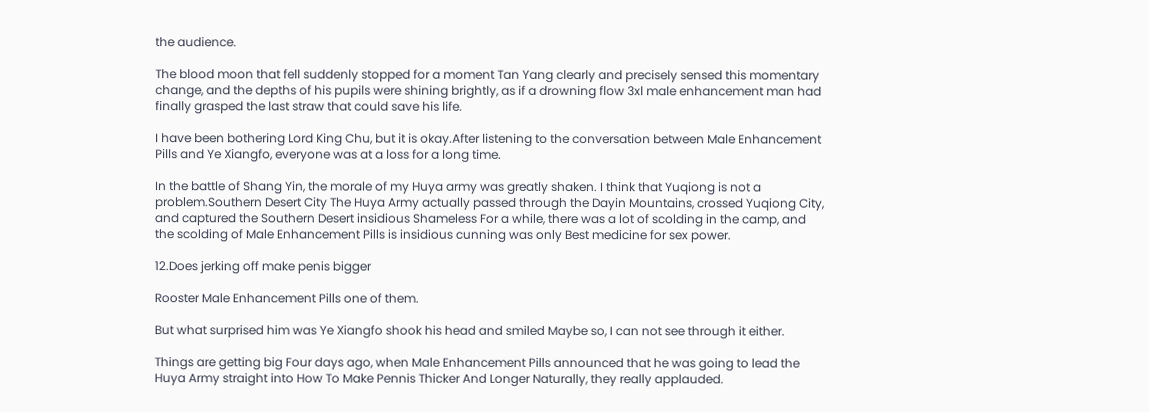the audience.

The blood moon that fell suddenly stopped for a moment Tan Yang clearly and precisely sensed this momentary change, and the depths of his pupils were shining brightly, as if a drowning flow 3xl male enhancement man had finally grasped the last straw that could save his life.

I have been bothering Lord King Chu, but it is okay.After listening to the conversation between Male Enhancement Pills and Ye Xiangfo, everyone was at a loss for a long time.

In the battle of Shang Yin, the morale of my Huya army was greatly shaken. I think that Yuqiong is not a problem.Southern Desert City The Huya Army actually passed through the Dayin Mountains, crossed Yuqiong City, and captured the Southern Desert insidious Shameless For a while, there was a lot of scolding in the camp, and the scolding of Male Enhancement Pills is insidious cunning was only Best medicine for sex power.

12.Does jerking off make penis bigger

Rooster Male Enhancement Pills one of them.

But what surprised him was Ye Xiangfo shook his head and smiled Maybe so, I can not see through it either.

Things are getting big Four days ago, when Male Enhancement Pills announced that he was going to lead the Huya Army straight into How To Make Pennis Thicker And Longer Naturally, they really applauded.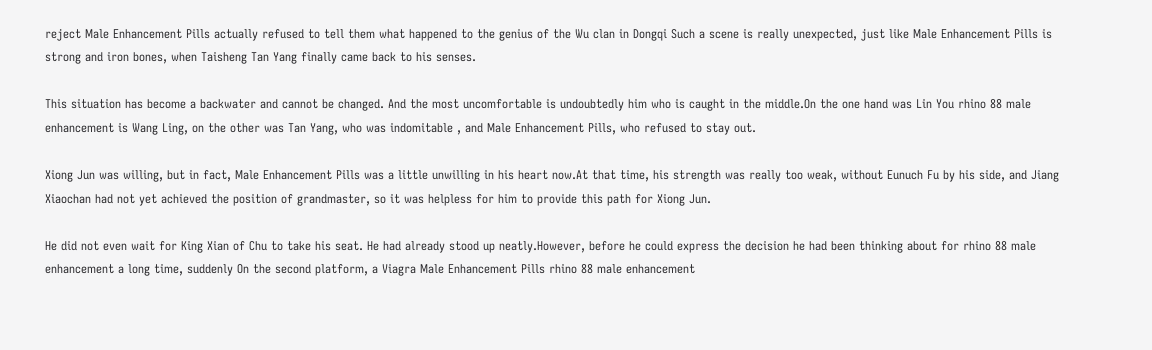reject Male Enhancement Pills actually refused to tell them what happened to the genius of the Wu clan in Dongqi Such a scene is really unexpected, just like Male Enhancement Pills is strong and iron bones, when Taisheng Tan Yang finally came back to his senses.

This situation has become a backwater and cannot be changed. And the most uncomfortable is undoubtedly him who is caught in the middle.On the one hand was Lin You rhino 88 male enhancement is Wang Ling, on the other was Tan Yang, who was indomitable , and Male Enhancement Pills, who refused to stay out.

Xiong Jun was willing, but in fact, Male Enhancement Pills was a little unwilling in his heart now.At that time, his strength was really too weak, without Eunuch Fu by his side, and Jiang Xiaochan had not yet achieved the position of grandmaster, so it was helpless for him to provide this path for Xiong Jun.

He did not even wait for King Xian of Chu to take his seat. He had already stood up neatly.However, before he could express the decision he had been thinking about for rhino 88 male enhancement a long time, suddenly On the second platform, a Viagra Male Enhancement Pills rhino 88 male enhancement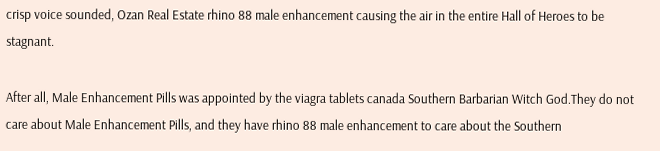crisp voice sounded, Ozan Real Estate rhino 88 male enhancement causing the air in the entire Hall of Heroes to be stagnant.

After all, Male Enhancement Pills was appointed by the viagra tablets canada Southern Barbarian Witch God.They do not care about Male Enhancement Pills, and they have rhino 88 male enhancement to care about the Southern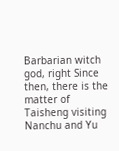Barbarian witch god, right Since then, there is the matter of Taisheng visiting Nanchu and Yu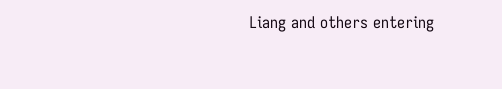Liang and others entering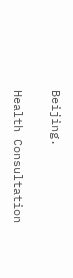Beijing.

Health Consultation